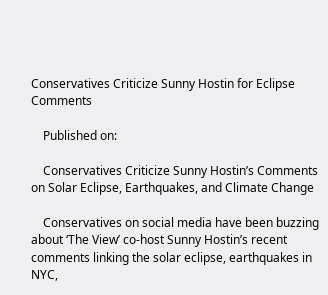Conservatives Criticize Sunny Hostin for Eclipse Comments

    Published on:

    Conservatives Criticize Sunny Hostin’s Comments on Solar Eclipse, Earthquakes, and Climate Change

    Conservatives on social media have been buzzing about ‘The View’ co-host Sunny Hostin’s recent comments linking the solar eclipse, earthquakes in NYC,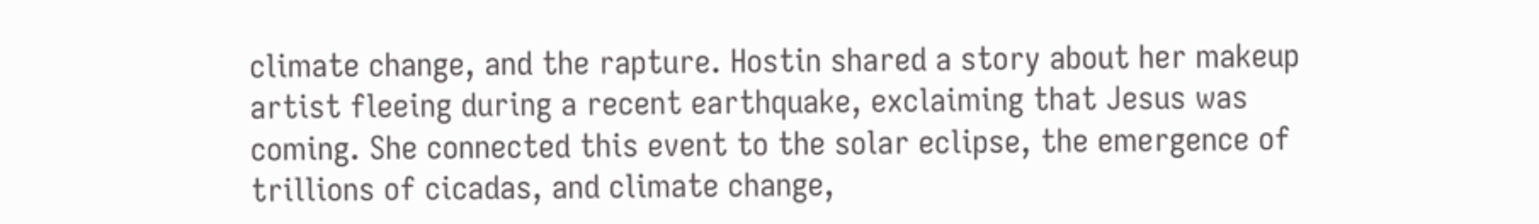climate change, and the rapture. Hostin shared a story about her makeup artist fleeing during a recent earthquake, exclaiming that Jesus was coming. She connected this event to the solar eclipse, the emergence of trillions of cicadas, and climate change,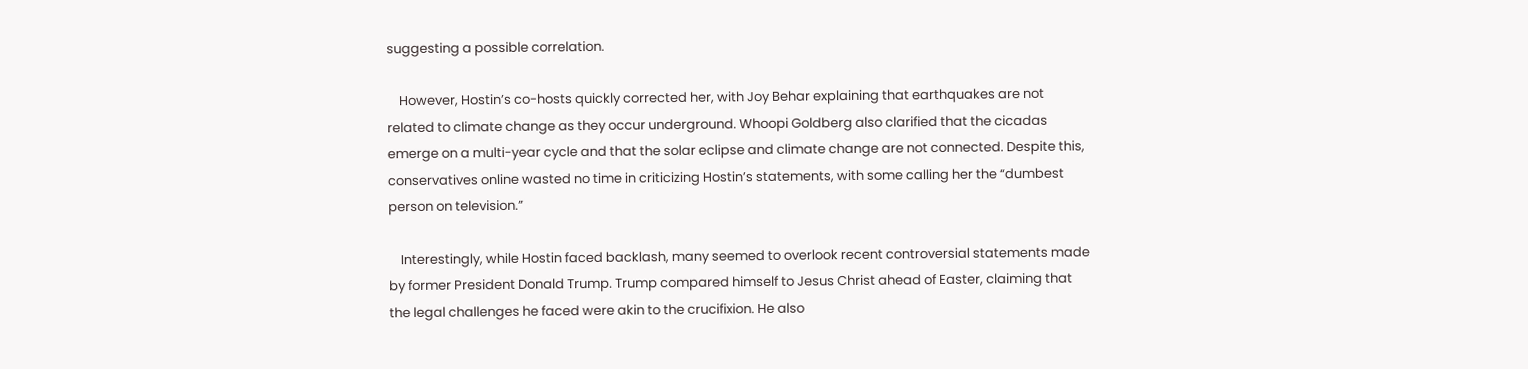suggesting a possible correlation.

    However, Hostin’s co-hosts quickly corrected her, with Joy Behar explaining that earthquakes are not related to climate change as they occur underground. Whoopi Goldberg also clarified that the cicadas emerge on a multi-year cycle and that the solar eclipse and climate change are not connected. Despite this, conservatives online wasted no time in criticizing Hostin’s statements, with some calling her the “dumbest person on television.”

    Interestingly, while Hostin faced backlash, many seemed to overlook recent controversial statements made by former President Donald Trump. Trump compared himself to Jesus Christ ahead of Easter, claiming that the legal challenges he faced were akin to the crucifixion. He also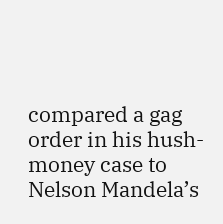compared a gag order in his hush-money case to Nelson Mandela’s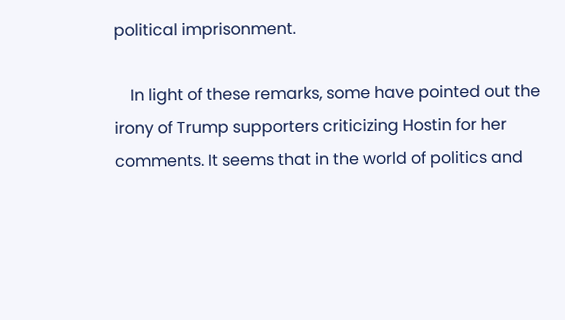political imprisonment.

    In light of these remarks, some have pointed out the irony of Trump supporters criticizing Hostin for her comments. It seems that in the world of politics and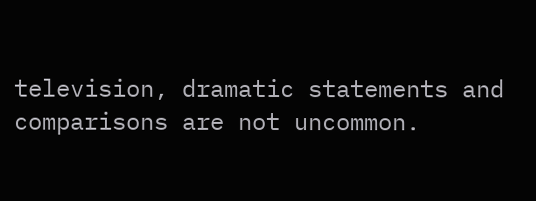television, dramatic statements and comparisons are not uncommon.